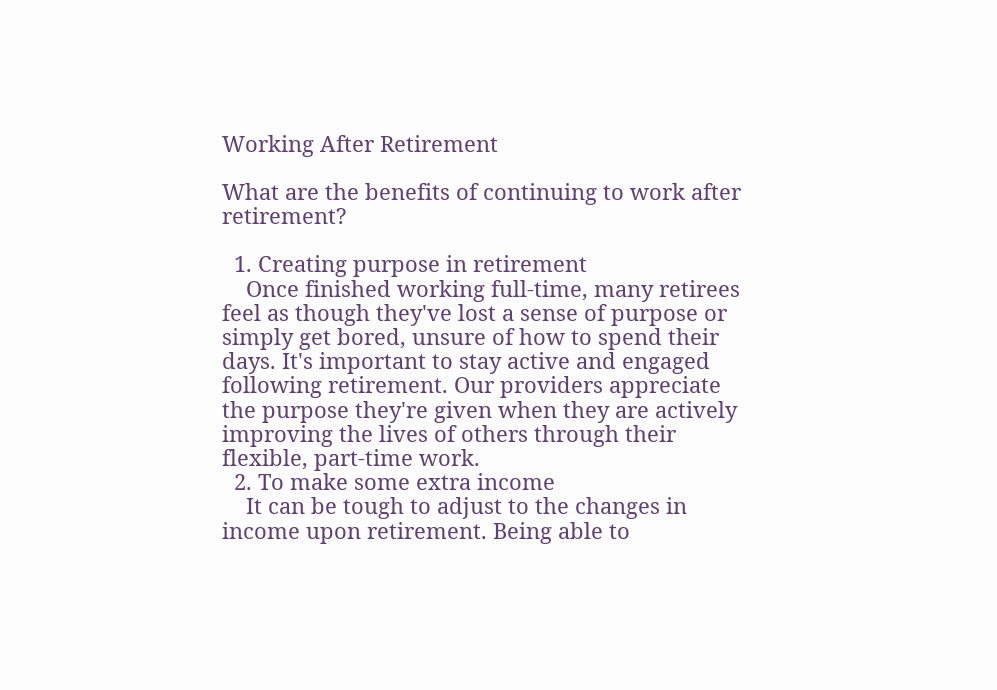Working After Retirement

What are the benefits of continuing to work after retirement?

  1. Creating purpose in retirement
    Once finished working full-time, many retirees feel as though they've lost a sense of purpose or simply get bored, unsure of how to spend their days. It's important to stay active and engaged following retirement. Our providers appreciate the purpose they're given when they are actively improving the lives of others through their flexible, part-time work.
  2. To make some extra income
    It can be tough to adjust to the changes in income upon retirement. Being able to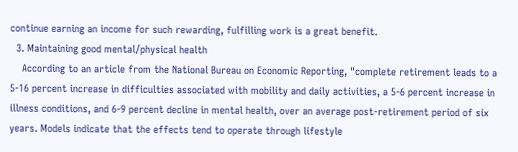continue earning an income for such rewarding, fulfilling work is a great benefit.
  3. Maintaining good mental/physical health
    According to an article from the National Bureau on Economic Reporting, "complete retirement leads to a 5-16 percent increase in difficulties associated with mobility and daily activities, a 5-6 percent increase in illness conditions, and 6-9 percent decline in mental health, over an average post-retirement period of six years. Models indicate that the effects tend to operate through lifestyle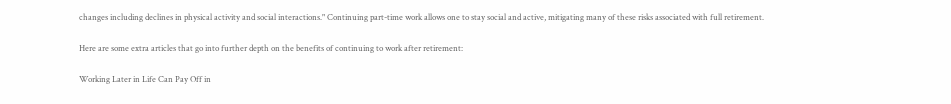changes including declines in physical activity and social interactions." Continuing part-time work allows one to stay social and active, mitigating many of these risks associated with full retirement.

Here are some extra articles that go into further depth on the benefits of continuing to work after retirement:

Working Later in Life Can Pay Off in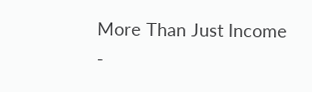More Than Just Income -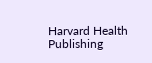Harvard Health Publishing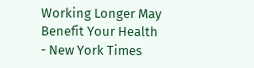Working Longer May Benefit Your Health - New York Times